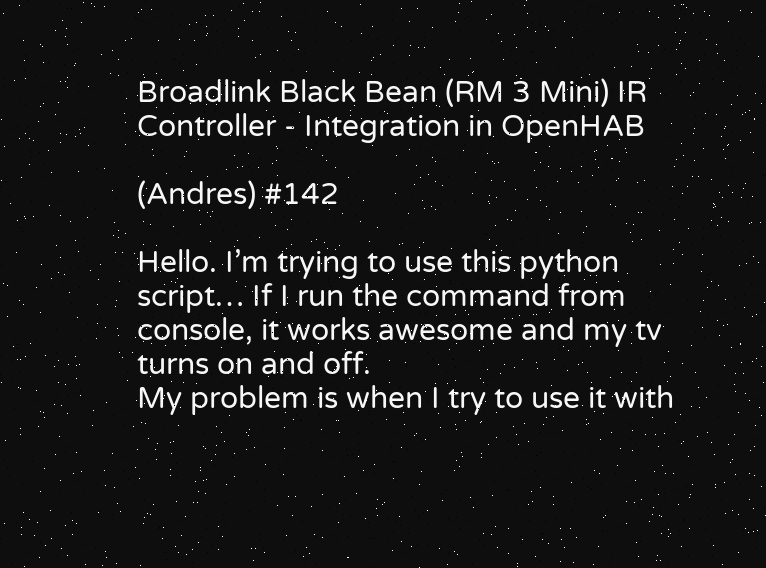Broadlink Black Bean (RM 3 Mini) IR Controller - Integration in OpenHAB

(Andres) #142

Hello. I’m trying to use this python script… If I run the command from console, it works awesome and my tv turns on and off.
My problem is when I try to use it with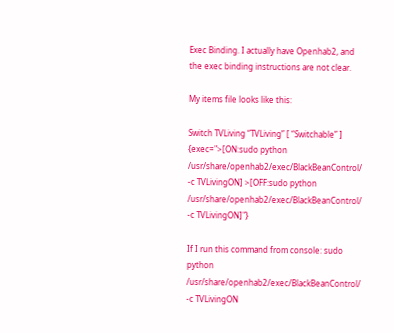Exec Binding. I actually have Openhab2, and the exec binding instructions are not clear.

My items file looks like this:

Switch TVLiving “TVLiving” [ “Switchable” ] {exec=">[ON:sudo python /usr/share/openhab2/exec/BlackBeanControl/ -c TVLivingON] >[OFF:sudo python /usr/share/openhab2/exec/BlackBeanControl/ -c TVLivingON]"}

If I run this command from console: sudo python /usr/share/openhab2/exec/BlackBeanControl/ -c TVLivingON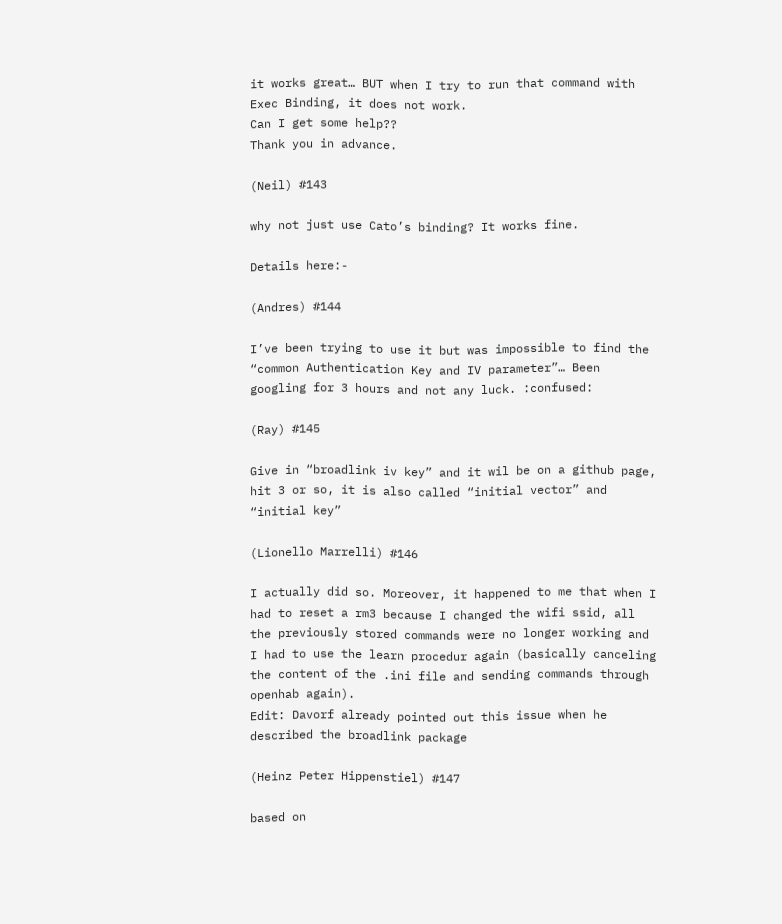it works great… BUT when I try to run that command with Exec Binding, it does not work.
Can I get some help??
Thank you in advance.

(Neil) #143

why not just use Cato’s binding? It works fine.

Details here:-

(Andres) #144

I’ve been trying to use it but was impossible to find the “common Authentication Key and IV parameter”… Been googling for 3 hours and not any luck. :confused:

(Ray) #145

Give in “broadlink iv key” and it wil be on a github page, hit 3 or so, it is also called “initial vector” and “initial key”

(Lionello Marrelli) #146

I actually did so. Moreover, it happened to me that when I had to reset a rm3 because I changed the wifi ssid, all the previously stored commands were no longer working and I had to use the learn procedur again (basically canceling the content of the .ini file and sending commands through openhab again).
Edit: Davorf already pointed out this issue when he described the broadlink package

(Heinz Peter Hippenstiel) #147

based on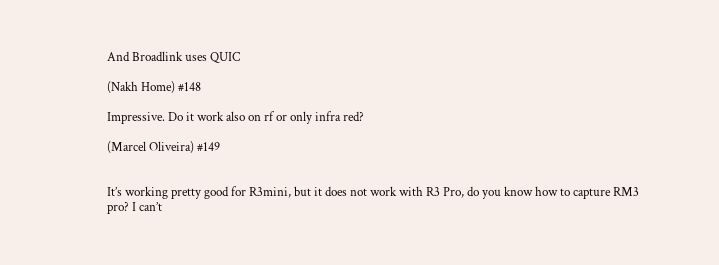And Broadlink uses QUIC

(Nakh Home) #148

Impressive. Do it work also on rf or only infra red?

(Marcel Oliveira) #149


It’s working pretty good for R3mini, but it does not work with R3 Pro, do you know how to capture RM3 pro? I can’t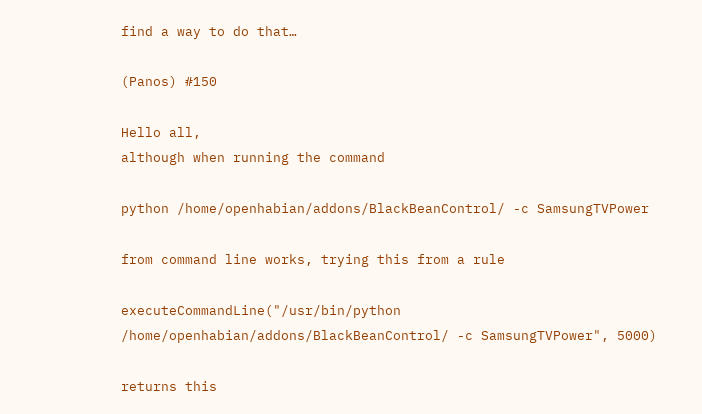find a way to do that…

(Panos) #150

Hello all,
although when running the command

python /home/openhabian/addons/BlackBeanControl/ -c SamsungTVPower

from command line works, trying this from a rule

executeCommandLine("/usr/bin/python /home/openhabian/addons/BlackBeanControl/ -c SamsungTVPower", 5000)

returns this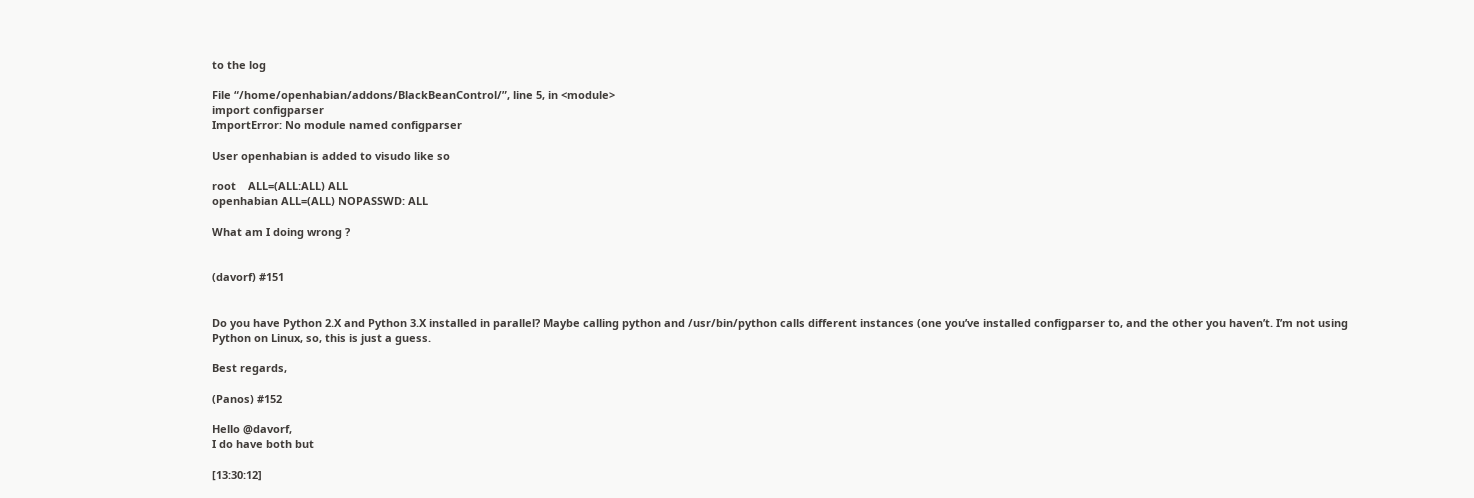to the log

File “/home/openhabian/addons/BlackBeanControl/”, line 5, in <module>
import configparser
ImportError: No module named configparser

User openhabian is added to visudo like so

root    ALL=(ALL:ALL) ALL
openhabian ALL=(ALL) NOPASSWD: ALL

What am I doing wrong ?


(davorf) #151


Do you have Python 2.X and Python 3.X installed in parallel? Maybe calling python and /usr/bin/python calls different instances (one you’ve installed configparser to, and the other you haven’t. I’m not using Python on Linux, so, this is just a guess.

Best regards,

(Panos) #152

Hello @davorf,
I do have both but

[13:30:12]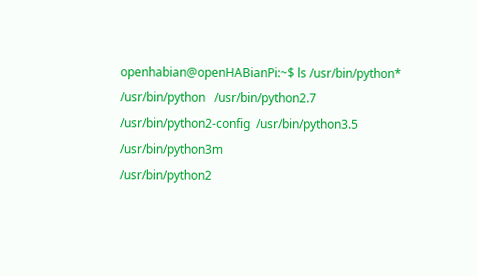openhabian@openHABianPi:~$ ls /usr/bin/python*
/usr/bin/python   /usr/bin/python2.7         /usr/bin/python2-config  /usr/bin/python3.5   /usr/bin/python3m
/usr/bin/python2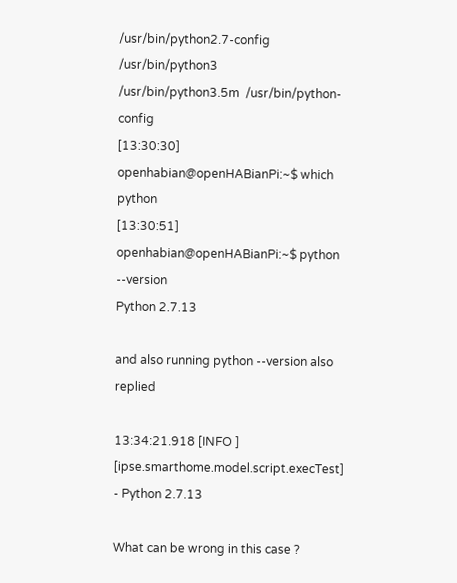/usr/bin/python2.7-config  /usr/bin/python3         /usr/bin/python3.5m  /usr/bin/python-config
[13:30:30] openhabian@openHABianPi:~$ which python
[13:30:51] openhabian@openHABianPi:~$ python --version
Python 2.7.13

and also running python --version also replied

13:34:21.918 [INFO ] [ipse.smarthome.model.script.execTest] - Python 2.7.13

What can be wrong in this case ?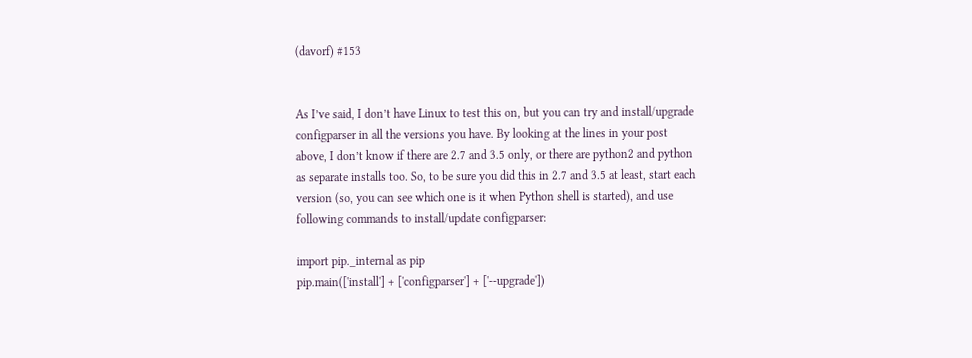(davorf) #153


As I’ve said, I don’t have Linux to test this on, but you can try and install/upgrade configparser in all the versions you have. By looking at the lines in your post above, I don’t know if there are 2.7 and 3.5 only, or there are python2 and python as separate installs too. So, to be sure you did this in 2.7 and 3.5 at least, start each version (so, you can see which one is it when Python shell is started), and use following commands to install/update configparser:

import pip._internal as pip
pip.main(['install'] + ['configparser'] + ['--upgrade'])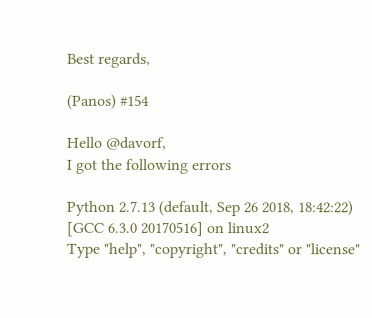Best regards,

(Panos) #154

Hello @davorf,
I got the following errors

Python 2.7.13 (default, Sep 26 2018, 18:42:22)
[GCC 6.3.0 20170516] on linux2
Type "help", "copyright", "credits" or "license"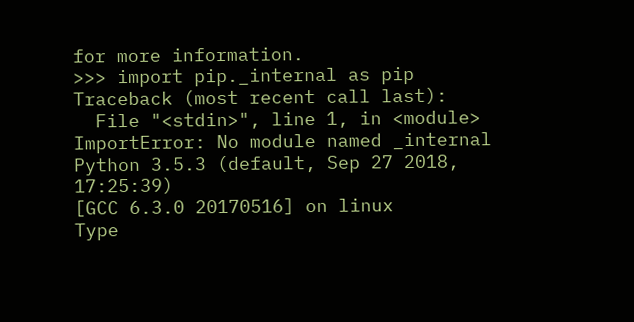for more information.
>>> import pip._internal as pip
Traceback (most recent call last):
  File "<stdin>", line 1, in <module>
ImportError: No module named _internal
Python 3.5.3 (default, Sep 27 2018, 17:25:39)
[GCC 6.3.0 20170516] on linux
Type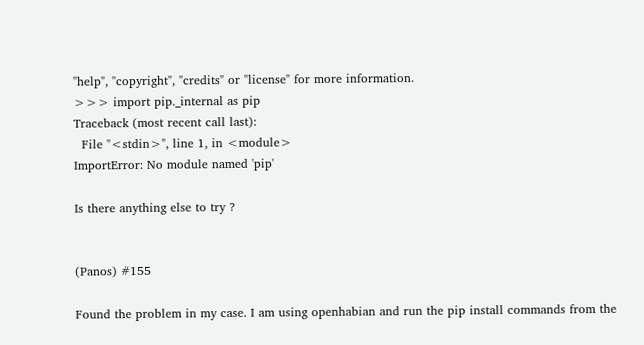"help", "copyright", "credits" or "license" for more information.
>>> import pip._internal as pip
Traceback (most recent call last):
  File "<stdin>", line 1, in <module>
ImportError: No module named 'pip'

Is there anything else to try ?


(Panos) #155

Found the problem in my case. I am using openhabian and run the pip install commands from the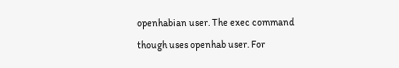openhabian user. The exec command though uses openhab user. For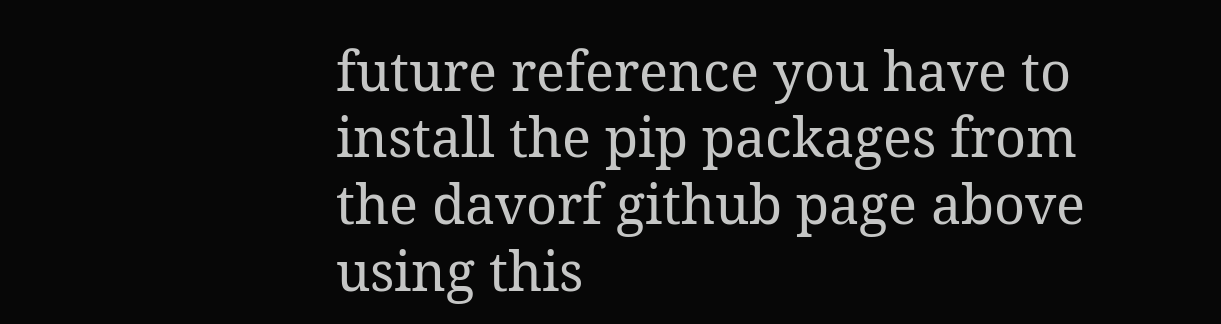future reference you have to install the pip packages from the davorf github page above using this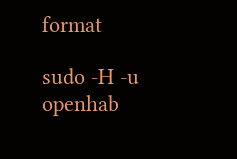format

sudo -H -u openhab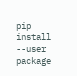pip install --user package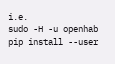i.e.
sudo -H -u openhab pip install --user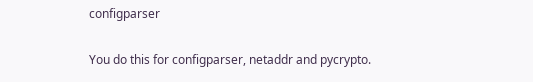configparser

You do this for configparser, netaddr and pycrypto.